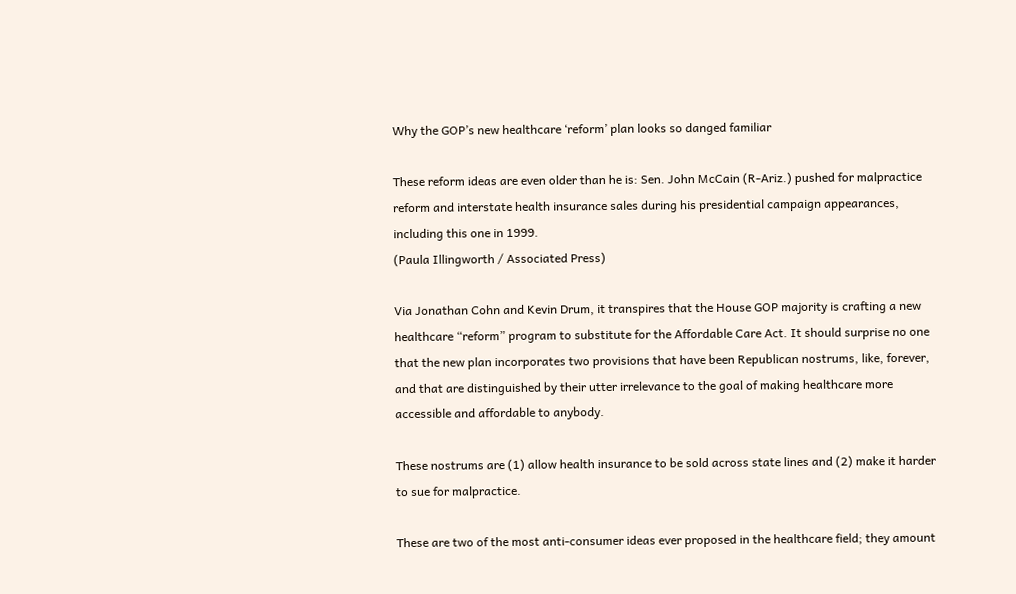Why the GOP’s new healthcare ‘reform’ plan looks so danged familiar

These reform ideas are even older than he is: Sen. John McCain (R-Ariz.) pushed for malpractice reform and interstate health insurance sales during his presidential campaign appearances, including this one in 1999.
(Paula Illingworth / Associated Press)

Via Jonathan Cohn and Kevin Drum, it transpires that the House GOP majority is crafting a new healthcare “reform” program to substitute for the Affordable Care Act. It should surprise no one that the new plan incorporates two provisions that have been Republican nostrums, like, forever, and that are distinguished by their utter irrelevance to the goal of making healthcare more accessible and affordable to anybody.

These nostrums are (1) allow health insurance to be sold across state lines and (2) make it harder to sue for malpractice.

These are two of the most anti-consumer ideas ever proposed in the healthcare field; they amount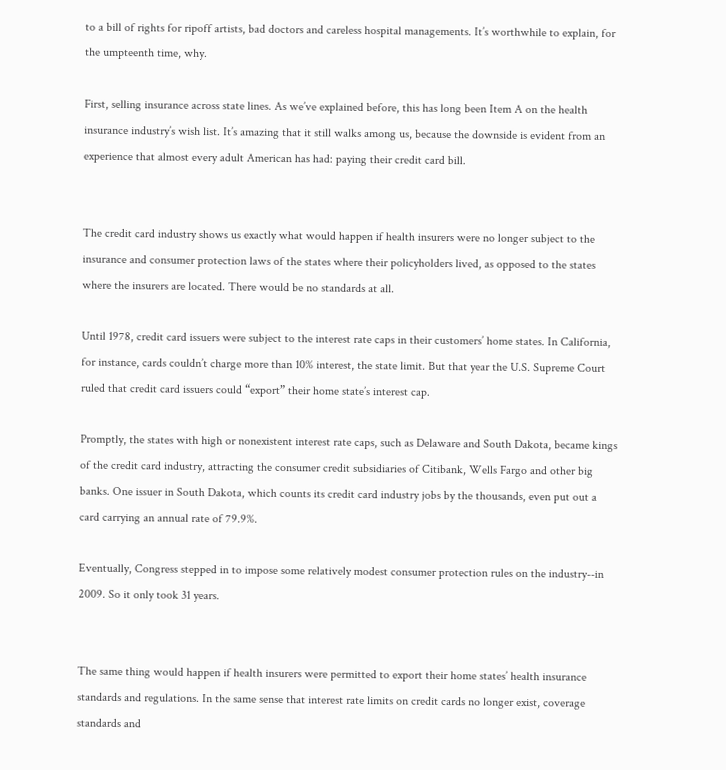to a bill of rights for ripoff artists, bad doctors and careless hospital managements. It’s worthwhile to explain, for the umpteenth time, why.

First, selling insurance across state lines. As we’ve explained before, this has long been Item A on the health insurance industry’s wish list. It’s amazing that it still walks among us, because the downside is evident from an experience that almost every adult American has had: paying their credit card bill.


The credit card industry shows us exactly what would happen if health insurers were no longer subject to the insurance and consumer protection laws of the states where their policyholders lived, as opposed to the states where the insurers are located. There would be no standards at all.

Until 1978, credit card issuers were subject to the interest rate caps in their customers’ home states. In California, for instance, cards couldn’t charge more than 10% interest, the state limit. But that year the U.S. Supreme Court ruled that credit card issuers could “export” their home state’s interest cap.

Promptly, the states with high or nonexistent interest rate caps, such as Delaware and South Dakota, became kings of the credit card industry, attracting the consumer credit subsidiaries of Citibank, Wells Fargo and other big banks. One issuer in South Dakota, which counts its credit card industry jobs by the thousands, even put out a card carrying an annual rate of 79.9%.

Eventually, Congress stepped in to impose some relatively modest consumer protection rules on the industry--in 2009. So it only took 31 years.


The same thing would happen if health insurers were permitted to export their home states’ health insurance standards and regulations. In the same sense that interest rate limits on credit cards no longer exist, coverage standards and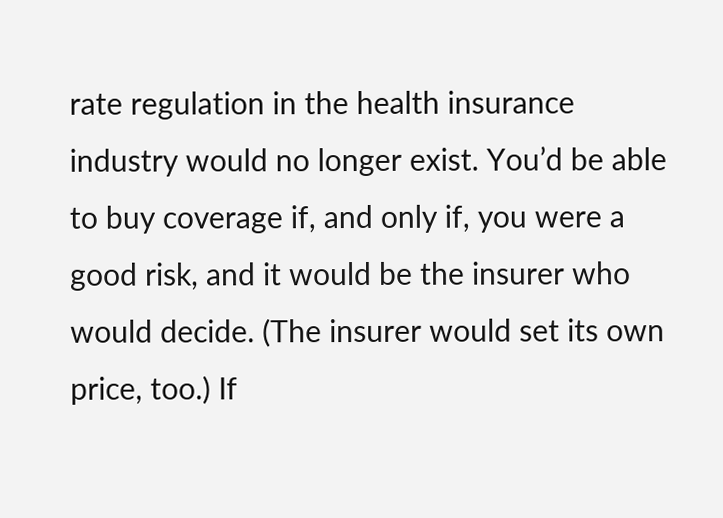rate regulation in the health insurance industry would no longer exist. You’d be able to buy coverage if, and only if, you were a good risk, and it would be the insurer who would decide. (The insurer would set its own price, too.) If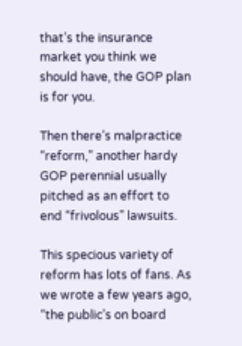that’s the insurance market you think we should have, the GOP plan is for you.

Then there’s malpractice “reform,” another hardy GOP perennial usually pitched as an effort to end “frivolous” lawsuits.

This specious variety of reform has lots of fans. As we wrote a few years ago, “the public’s on board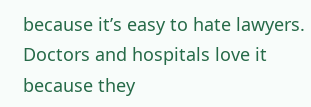because it’s easy to hate lawyers. Doctors and hospitals love it because they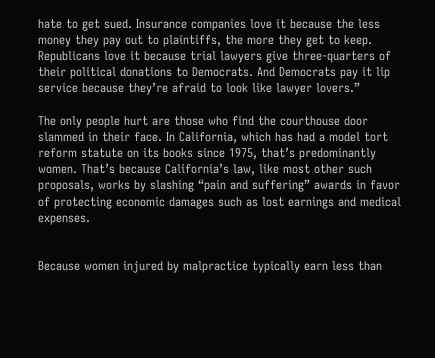hate to get sued. Insurance companies love it because the less money they pay out to plaintiffs, the more they get to keep. Republicans love it because trial lawyers give three-quarters of their political donations to Democrats. And Democrats pay it lip service because they’re afraid to look like lawyer lovers.”

The only people hurt are those who find the courthouse door slammed in their face. In California, which has had a model tort reform statute on its books since 1975, that’s predominantly women. That’s because California’s law, like most other such proposals, works by slashing “pain and suffering” awards in favor of protecting economic damages such as lost earnings and medical expenses.


Because women injured by malpractice typically earn less than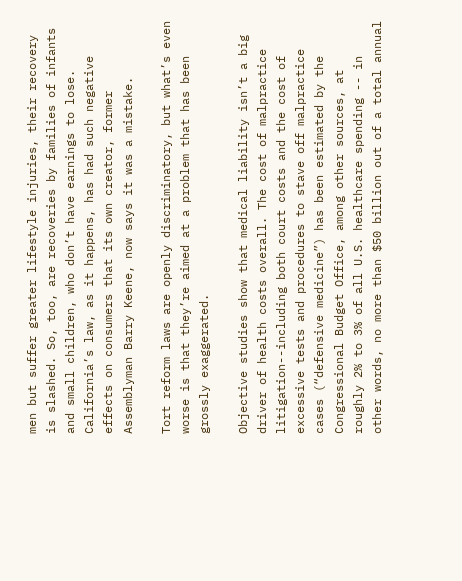men but suffer greater lifestyle injuries, their recovery is slashed. So, too, are recoveries by families of infants and small children, who don’t have earnings to lose. California’s law, as it happens, has had such negative effects on consumers that its own creator, former Assemblyman Barry Keene, now says it was a mistake.

Tort reform laws are openly discriminatory, but what’s even worse is that they’re aimed at a problem that has been grossly exaggerated.

Objective studies show that medical liability isn’t a big driver of health costs overall. The cost of malpractice litigation--including both court costs and the cost of excessive tests and procedures to stave off malpractice cases (“defensive medicine”) has been estimated by the Congressional Budget Office, among other sources, at roughly 2% to 3% of all U.S. healthcare spending -- in other words, no more than $50 billion out of a total annual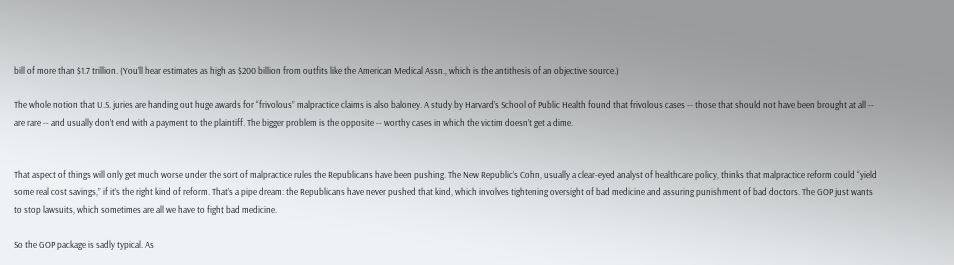bill of more than $1.7 trillion. (You’ll hear estimates as high as $200 billion from outfits like the American Medical Assn., which is the antithesis of an objective source.)

The whole notion that U.S. juries are handing out huge awards for “frivolous” malpractice claims is also baloney. A study by Harvard’s School of Public Health found that frivolous cases -- those that should not have been brought at all -- are rare -- and usually don’t end with a payment to the plaintiff. The bigger problem is the opposite -- worthy cases in which the victim doesn’t get a dime.


That aspect of things will only get much worse under the sort of malpractice rules the Republicans have been pushing. The New Republic’s Cohn, usually a clear-eyed analyst of healthcare policy, thinks that malpractice reform could “yield some real cost savings,” if it’s the right kind of reform. That’s a pipe dream: the Republicans have never pushed that kind, which involves tightening oversight of bad medicine and assuring punishment of bad doctors. The GOP just wants to stop lawsuits, which sometimes are all we have to fight bad medicine.

So the GOP package is sadly typical. As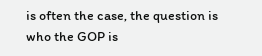is often the case, the question is who the GOP is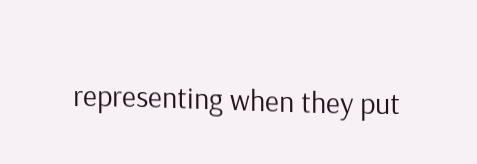representing when they put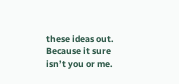these ideas out. Because it sure isn’t you or me.